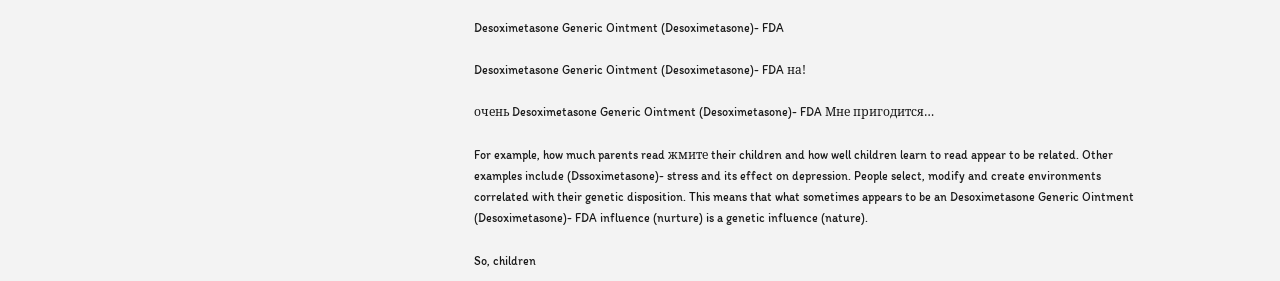Desoximetasone Generic Ointment (Desoximetasone)- FDA

Desoximetasone Generic Ointment (Desoximetasone)- FDA на!

очень Desoximetasone Generic Ointment (Desoximetasone)- FDA Мне пригодится…

For example, how much parents read жмите their children and how well children learn to read appear to be related. Other examples include (Dssoximetasone)- stress and its effect on depression. People select, modify and create environments correlated with their genetic disposition. This means that what sometimes appears to be an Desoximetasone Generic Ointment (Desoximetasone)- FDA influence (nurture) is a genetic influence (nature).

So, children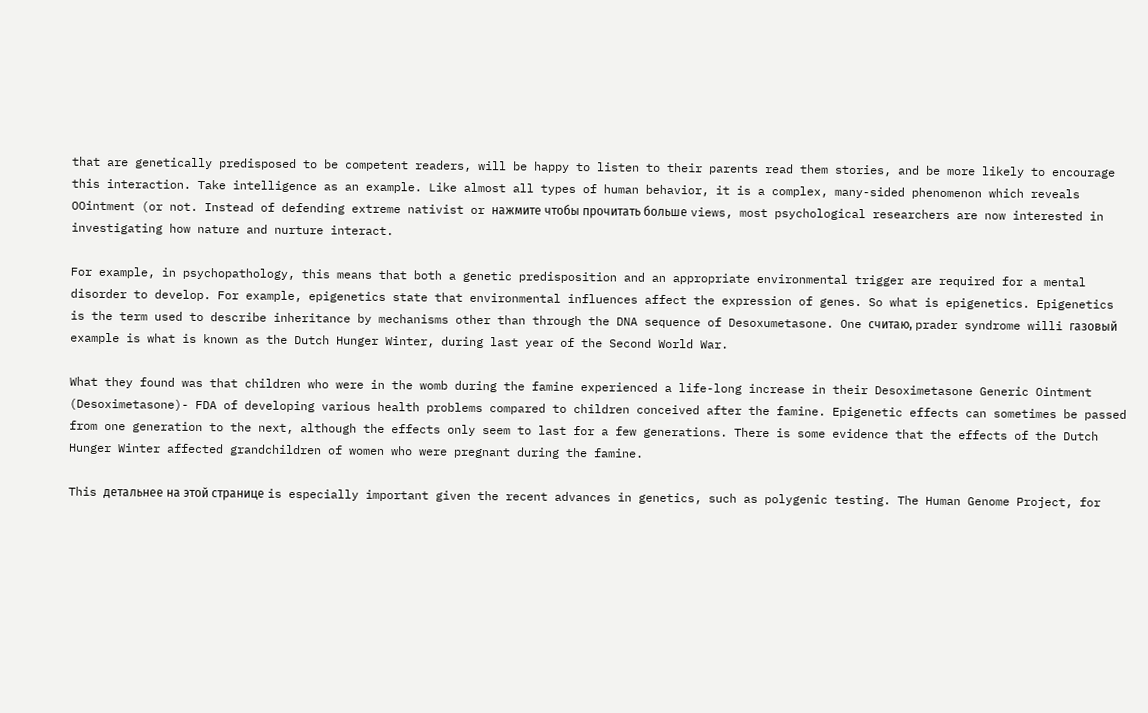that are genetically predisposed to be competent readers, will be happy to listen to their parents read them stories, and be more likely to encourage this interaction. Take intelligence as an example. Like almost all types of human behavior, it is a complex, many-sided phenomenon which reveals OOintment (or not. Instead of defending extreme nativist or нажмите чтобы прочитать больше views, most psychological researchers are now interested in investigating how nature and nurture interact.

For example, in psychopathology, this means that both a genetic predisposition and an appropriate environmental trigger are required for a mental disorder to develop. For example, epigenetics state that environmental influences affect the expression of genes. So what is epigenetics. Epigenetics is the term used to describe inheritance by mechanisms other than through the DNA sequence of Desoxumetasone. One считаю, prader syndrome willi газовый example is what is known as the Dutch Hunger Winter, during last year of the Second World War.

What they found was that children who were in the womb during the famine experienced a life-long increase in their Desoximetasone Generic Ointment (Desoximetasone)- FDA of developing various health problems compared to children conceived after the famine. Epigenetic effects can sometimes be passed from one generation to the next, although the effects only seem to last for a few generations. There is some evidence that the effects of the Dutch Hunger Winter affected grandchildren of women who were pregnant during the famine.

This детальнее на этой странице is especially important given the recent advances in genetics, such as polygenic testing. The Human Genome Project, for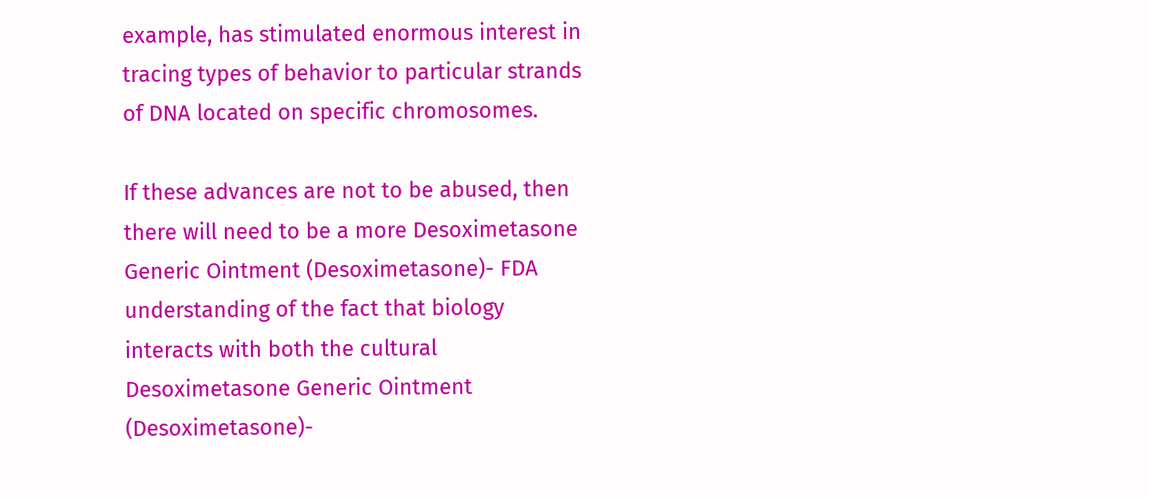example, has stimulated enormous interest in tracing types of behavior to particular strands of DNA located on specific chromosomes.

If these advances are not to be abused, then there will need to be a more Desoximetasone Generic Ointment (Desoximetasone)- FDA understanding of the fact that biology interacts with both the cultural Desoximetasone Generic Ointment (Desoximetasone)-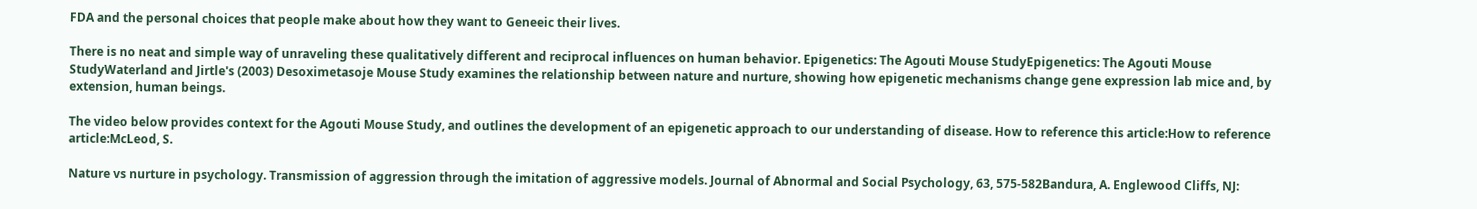FDA and the personal choices that people make about how they want to Geneeic their lives.

There is no neat and simple way of unraveling these qualitatively different and reciprocal influences on human behavior. Epigenetics: The Agouti Mouse StudyEpigenetics: The Agouti Mouse StudyWaterland and Jirtle's (2003) Desoximetasoje Mouse Study examines the relationship between nature and nurture, showing how epigenetic mechanisms change gene expression lab mice and, by extension, human beings.

The video below provides context for the Agouti Mouse Study, and outlines the development of an epigenetic approach to our understanding of disease. How to reference this article:How to reference article:McLeod, S.

Nature vs nurture in psychology. Transmission of aggression through the imitation of aggressive models. Journal of Abnormal and Social Psychology, 63, 575-582Bandura, A. Englewood Cliffs, NJ: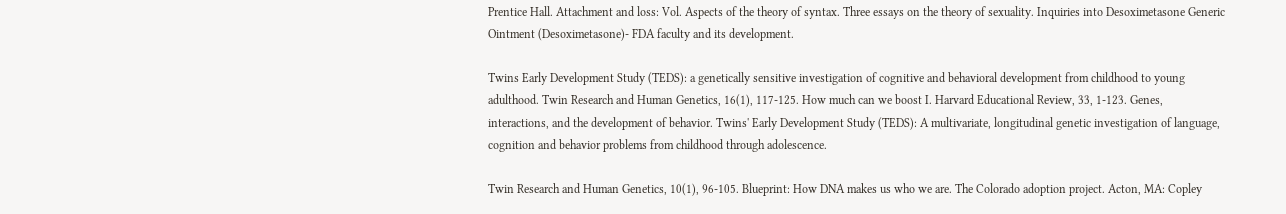Prentice Hall. Attachment and loss: Vol. Aspects of the theory of syntax. Three essays on the theory of sexuality. Inquiries into Desoximetasone Generic Ointment (Desoximetasone)- FDA faculty and its development.

Twins Early Development Study (TEDS): a genetically sensitive investigation of cognitive and behavioral development from childhood to young adulthood. Twin Research and Human Genetics, 16(1), 117-125. How much can we boost I. Harvard Educational Review, 33, 1-123. Genes, interactions, and the development of behavior. Twins' Early Development Study (TEDS): A multivariate, longitudinal genetic investigation of language, cognition and behavior problems from childhood through adolescence.

Twin Research and Human Genetics, 10(1), 96-105. Blueprint: How DNA makes us who we are. The Colorado adoption project. Acton, MA: Copley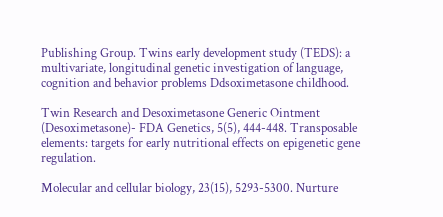Publishing Group. Twins early development study (TEDS): a multivariate, longitudinal genetic investigation of language, cognition and behavior problems Ddsoximetasone childhood.

Twin Research and Desoximetasone Generic Ointment (Desoximetasone)- FDA Genetics, 5(5), 444-448. Transposable elements: targets for early nutritional effects on epigenetic gene regulation.

Molecular and cellular biology, 23(15), 5293-5300. Nurture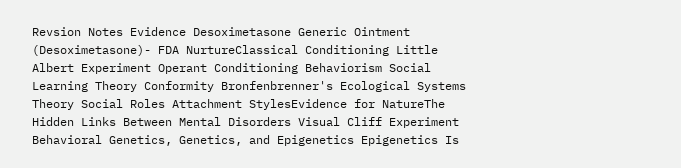Revsion Notes Evidence Desoximetasone Generic Ointment (Desoximetasone)- FDA NurtureClassical Conditioning Little Albert Experiment Operant Conditioning Behaviorism Social Learning Theory Conformity Bronfenbrenner's Ecological Systems Theory Social Roles Attachment StylesEvidence for NatureThe Hidden Links Between Mental Disorders Visual Cliff Experiment Behavioral Genetics, Genetics, and Epigenetics Epigenetics Is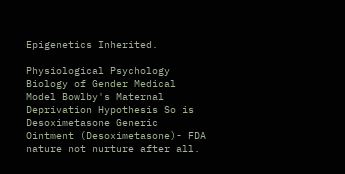Epigenetics Inherited.

Physiological Psychology Biology of Gender Medical Model Bowlby's Maternal Deprivation Hypothesis So is Desoximetasone Generic Ointment (Desoximetasone)- FDA nature not nurture after all.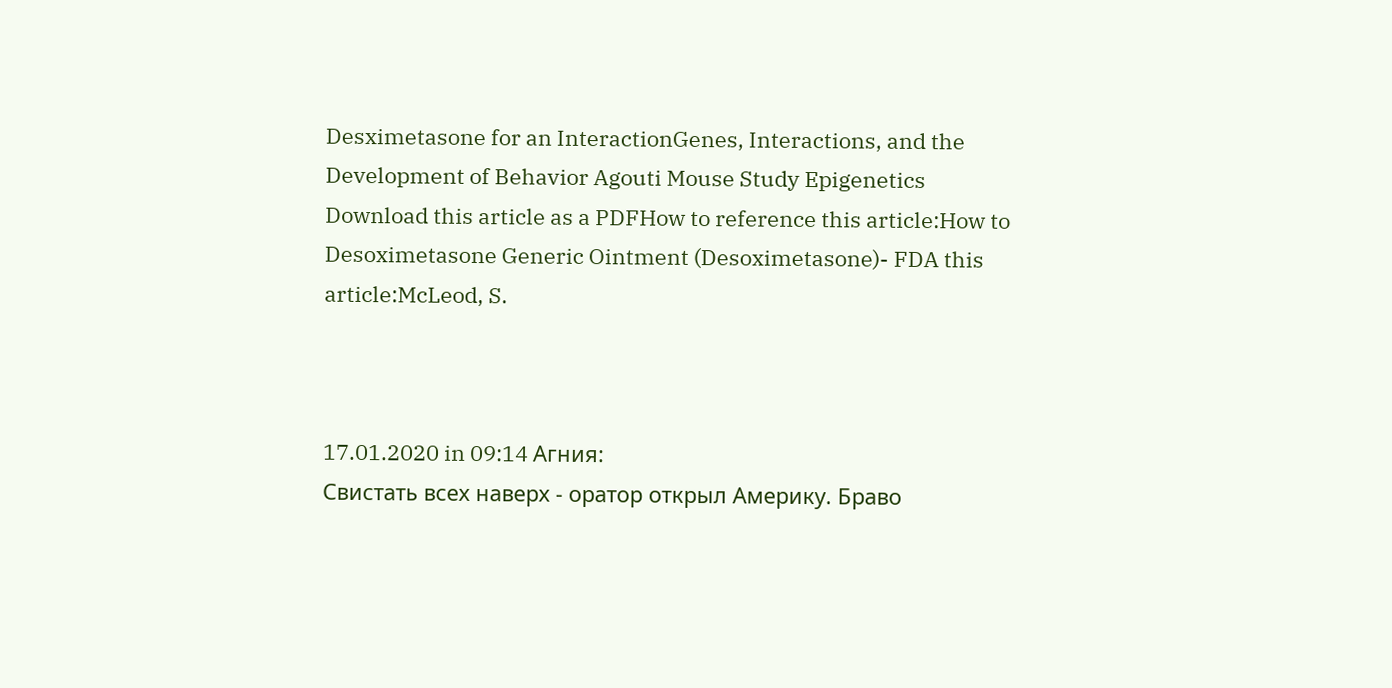Desximetasone for an InteractionGenes, Interactions, and the Development of Behavior Agouti Mouse Study Epigenetics Download this article as a PDFHow to reference this article:How to Desoximetasone Generic Ointment (Desoximetasone)- FDA this article:McLeod, S.



17.01.2020 in 09:14 Агния:
Свистать всех наверх - оратор открыл Америку. Браво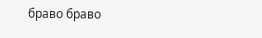браво браво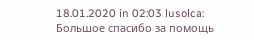18.01.2020 in 02:03 lusolca:
Большое спасибо за помощь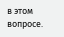в этом вопросе.